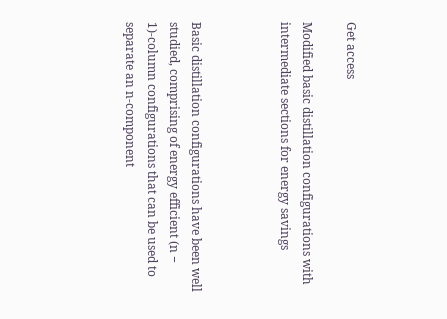Get access

Modified basic distillation configurations with intermediate sections for energy savings



Basic distillation configurations have been well studied, comprising of energy efficient (n − 1)-column configurations that can be used to separate an n-component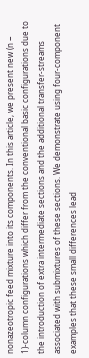nonazeotropic feed mixture into its components. In this article, we present new (n − 1)-column configurations which differ from the conventional basic configurations due to the introduction of extra intermediate sections and the additional transfer-streams associated with submixtures of these sections. We demonstrate using four-component examples that these small differences lead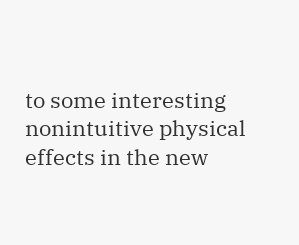to some interesting nonintuitive physical effects in the new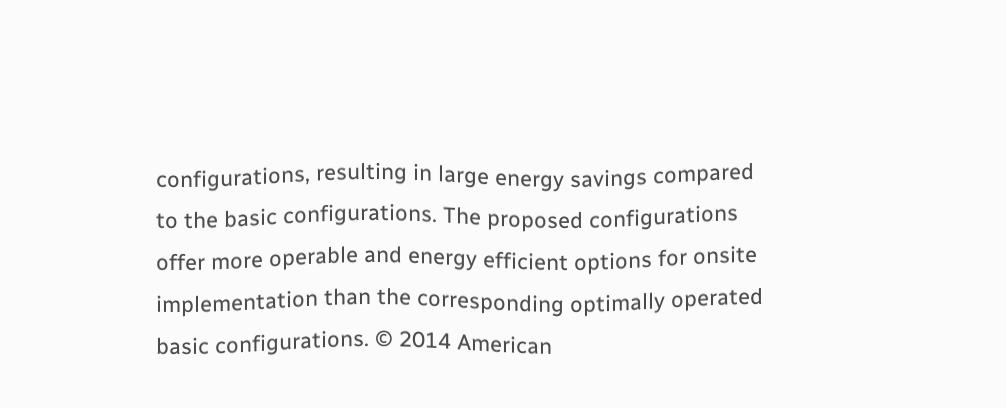configurations, resulting in large energy savings compared to the basic configurations. The proposed configurations offer more operable and energy efficient options for onsite implementation than the corresponding optimally operated basic configurations. © 2014 American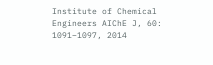Institute of Chemical Engineers AIChE J, 60: 1091–1097, 2014